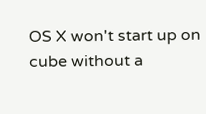OS X won't start up on cube without a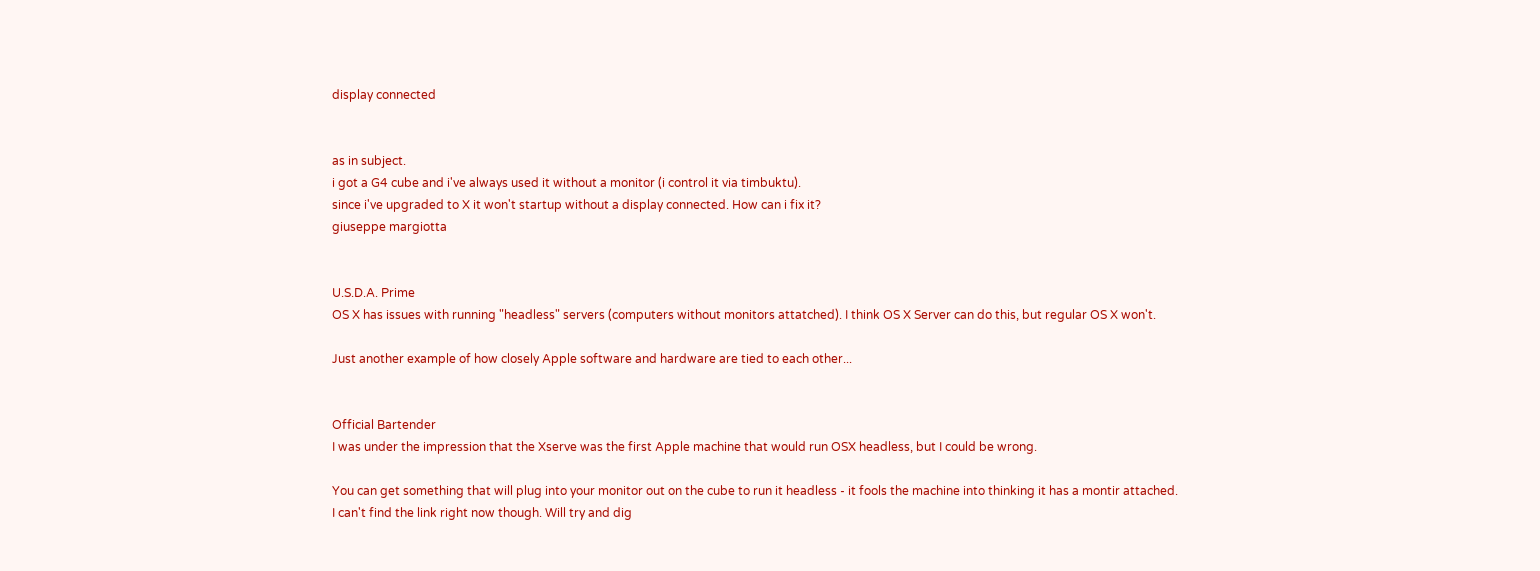display connected


as in subject.
i got a G4 cube and i've always used it without a monitor (i control it via timbuktu).
since i've upgraded to X it won't startup without a display connected. How can i fix it?
giuseppe margiotta


U.S.D.A. Prime
OS X has issues with running "headless" servers (computers without monitors attatched). I think OS X Server can do this, but regular OS X won't.

Just another example of how closely Apple software and hardware are tied to each other...


Official Bartender
I was under the impression that the Xserve was the first Apple machine that would run OSX headless, but I could be wrong.

You can get something that will plug into your monitor out on the cube to run it headless - it fools the machine into thinking it has a montir attached. I can't find the link right now though. Will try and dig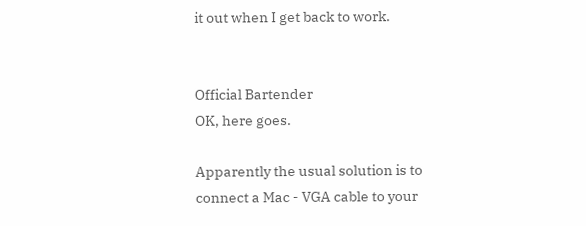it out when I get back to work.


Official Bartender
OK, here goes.

Apparently the usual solution is to connect a Mac - VGA cable to your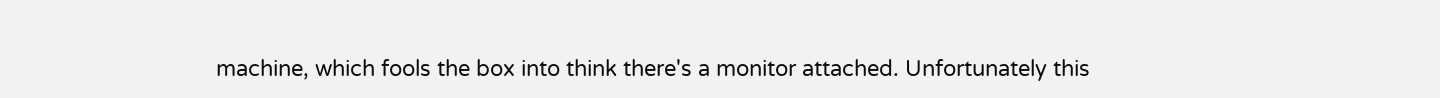machine, which fools the box into think there's a monitor attached. Unfortunately this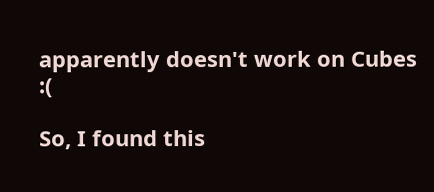apparently doesn't work on Cubes :(

So, I found this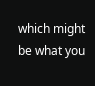which might be what you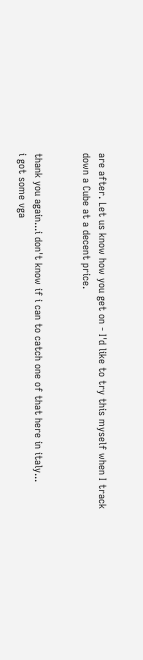are after. Let us know how you get on - I'd like to try this myself when I track down a Cube at a decent price.


thank you again...i don't know if i can to catch one of that here in italy...
i got some vga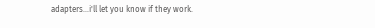adapters...i'll let you know if they work.